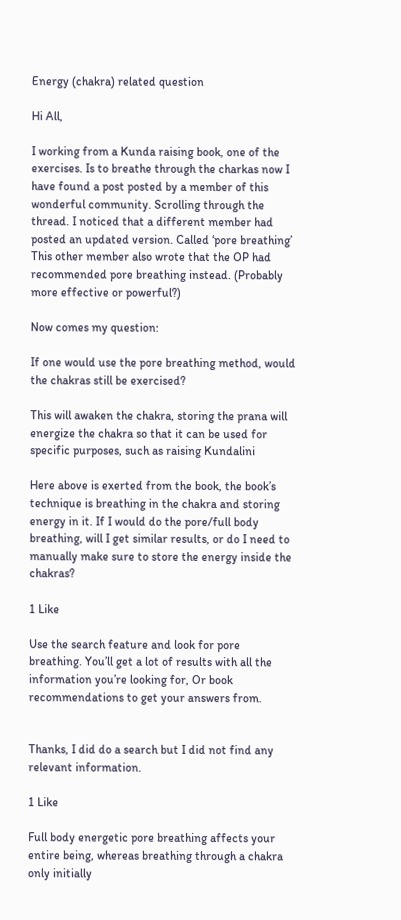Energy (chakra) related question

Hi All,

I working from a Kunda raising book, one of the exercises. Is to breathe through the charkas now I have found a post posted by a member of this wonderful community. Scrolling through the thread. I noticed that a different member had posted an updated version. Called ‘pore breathing’ This other member also wrote that the OP had recommended pore breathing instead. (Probably more effective or powerful?)

Now comes my question:

If one would use the pore breathing method, would the chakras still be exercised?

This will awaken the chakra, storing the prana will energize the chakra so that it can be used for specific purposes, such as raising Kundalini

Here above is exerted from the book, the book’s technique is breathing in the chakra and storing energy in it. If I would do the pore/full body breathing, will I get similar results, or do I need to manually make sure to store the energy inside the chakras?

1 Like

Use the search feature and look for pore breathing. You’ll get a lot of results with all the information you’re looking for, Or book recommendations to get your answers from.


Thanks, I did do a search but I did not find any relevant information.

1 Like

Full body energetic pore breathing affects your entire being, whereas breathing through a chakra only initially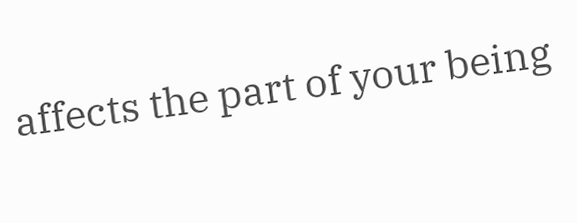affects the part of your being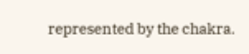represented by the chakra.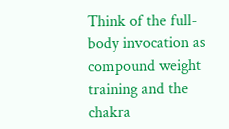Think of the full-body invocation as compound weight training and the chakra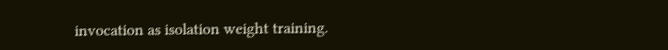invocation as isolation weight training.